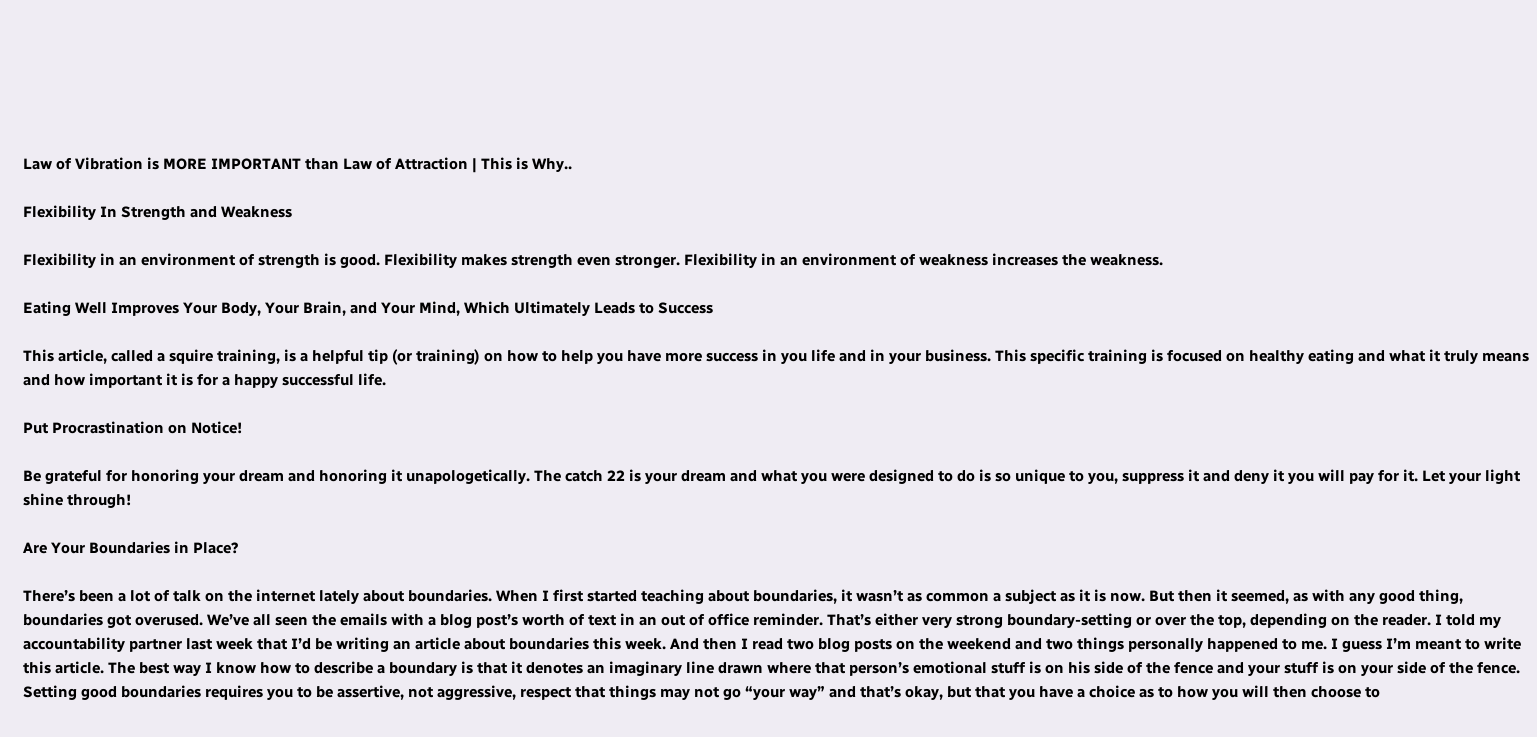Law of Vibration is MORE IMPORTANT than Law of Attraction | This is Why..

Flexibility In Strength and Weakness

Flexibility in an environment of strength is good. Flexibility makes strength even stronger. Flexibility in an environment of weakness increases the weakness.

Eating Well Improves Your Body, Your Brain, and Your Mind, Which Ultimately Leads to Success

This article, called a squire training, is a helpful tip (or training) on how to help you have more success in you life and in your business. This specific training is focused on healthy eating and what it truly means and how important it is for a happy successful life.

Put Procrastination on Notice!

Be grateful for honoring your dream and honoring it unapologetically. The catch 22 is your dream and what you were designed to do is so unique to you, suppress it and deny it you will pay for it. Let your light shine through!

Are Your Boundaries in Place?

There’s been a lot of talk on the internet lately about boundaries. When I first started teaching about boundaries, it wasn’t as common a subject as it is now. But then it seemed, as with any good thing, boundaries got overused. We’ve all seen the emails with a blog post’s worth of text in an out of office reminder. That’s either very strong boundary-setting or over the top, depending on the reader. I told my accountability partner last week that I’d be writing an article about boundaries this week. And then I read two blog posts on the weekend and two things personally happened to me. I guess I’m meant to write this article. The best way I know how to describe a boundary is that it denotes an imaginary line drawn where that person’s emotional stuff is on his side of the fence and your stuff is on your side of the fence. Setting good boundaries requires you to be assertive, not aggressive, respect that things may not go “your way” and that’s okay, but that you have a choice as to how you will then choose to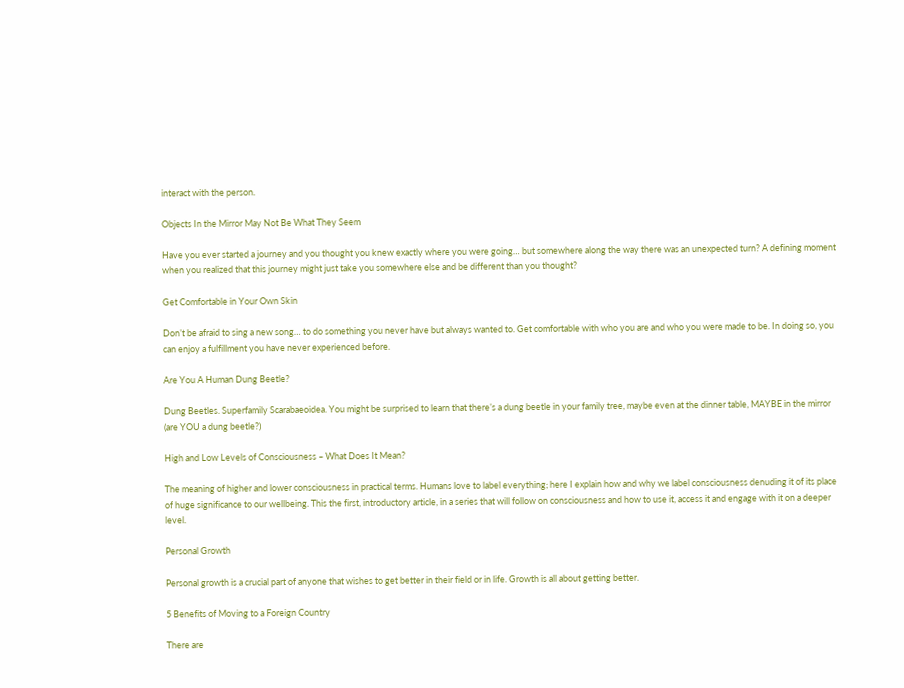interact with the person.

Objects In the Mirror May Not Be What They Seem

Have you ever started a journey and you thought you knew exactly where you were going… but somewhere along the way there was an unexpected turn? A defining moment when you realized that this journey might just take you somewhere else and be different than you thought?

Get Comfortable in Your Own Skin

Don’t be afraid to sing a new song… to do something you never have but always wanted to. Get comfortable with who you are and who you were made to be. In doing so, you can enjoy a fulfillment you have never experienced before.

Are You A Human Dung Beetle?

Dung Beetles. Superfamily Scarabaeoidea. You might be surprised to learn that there’s a dung beetle in your family tree, maybe even at the dinner table, MAYBE in the mirror (are YOU a dung beetle?)

High and Low Levels of Consciousness – What Does It Mean?

The meaning of higher and lower consciousness in practical terms. Humans love to label everything; here I explain how and why we label consciousness denuding it of its place of huge significance to our wellbeing. This the first, introductory article, in a series that will follow on consciousness and how to use it, access it and engage with it on a deeper level.

Personal Growth

Personal growth is a crucial part of anyone that wishes to get better in their field or in life. Growth is all about getting better.

5 Benefits of Moving to a Foreign Country

There are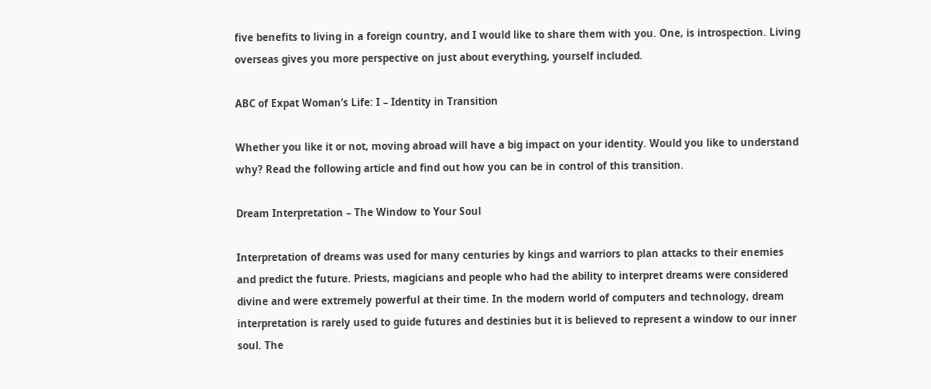five benefits to living in a foreign country, and I would like to share them with you. One, is introspection. Living overseas gives you more perspective on just about everything, yourself included.

ABC of Expat Woman’s Life: I – Identity in Transition

Whether you like it or not, moving abroad will have a big impact on your identity. Would you like to understand why? Read the following article and find out how you can be in control of this transition.

Dream Interpretation – The Window to Your Soul

Interpretation of dreams was used for many centuries by kings and warriors to plan attacks to their enemies and predict the future. Priests, magicians and people who had the ability to interpret dreams were considered divine and were extremely powerful at their time. In the modern world of computers and technology, dream interpretation is rarely used to guide futures and destinies but it is believed to represent a window to our inner soul. The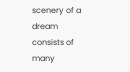scenery of a dream consists of many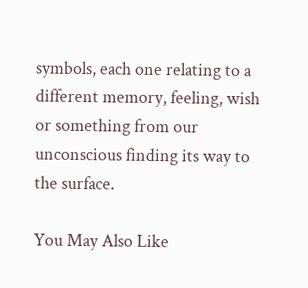symbols, each one relating to a different memory, feeling, wish or something from our unconscious finding its way to the surface.

You May Also Like